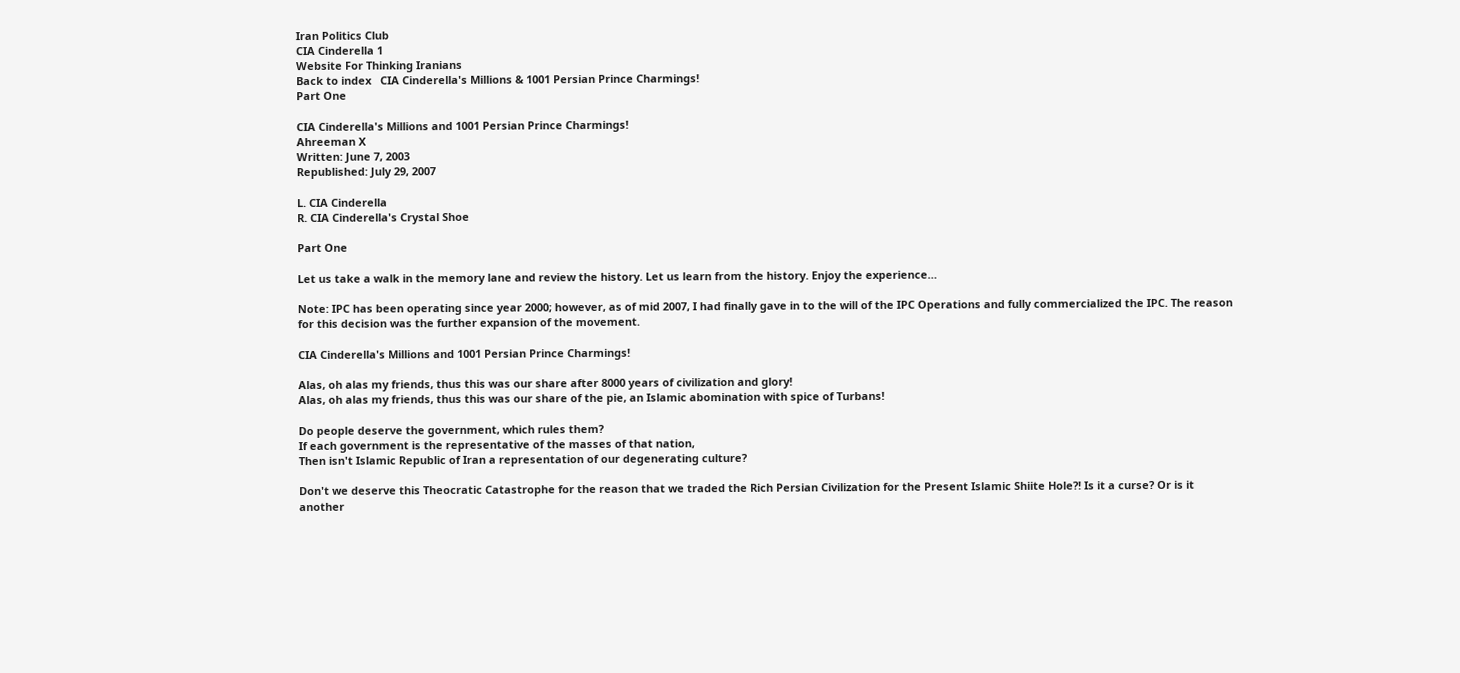Iran Politics Club
CIA Cinderella 1
Website For Thinking Iranians
Back to index   CIA Cinderella's Millions & 1001 Persian Prince Charmings!
Part One

CIA Cinderella's Millions and 1001 Persian Prince Charmings!
Ahreeman X
Written: June 7, 2003
Republished: July 29, 2007

L. CIA Cinderella
R. CIA Cinderella's Crystal Shoe

Part One

Let us take a walk in the memory lane and review the history. Let us learn from the history. Enjoy the experience…

Note: IPC has been operating since year 2000; however, as of mid 2007, I had finally gave in to the will of the IPC Operations and fully commercialized the IPC. The reason for this decision was the further expansion of the movement.

CIA Cinderella's Millions and 1001 Persian Prince Charmings!

Alas, oh alas my friends, thus this was our share after 8000 years of civilization and glory!
Alas, oh alas my friends, thus this was our share of the pie, an Islamic abomination with spice of Turbans!

Do people deserve the government, which rules them?
If each government is the representative of the masses of that nation,
Then isn't Islamic Republic of Iran a representation of our degenerating culture?

Don't we deserve this Theocratic Catastrophe for the reason that we traded the Rich Persian Civilization for the Present Islamic Shiite Hole?! Is it a curse? Or is it another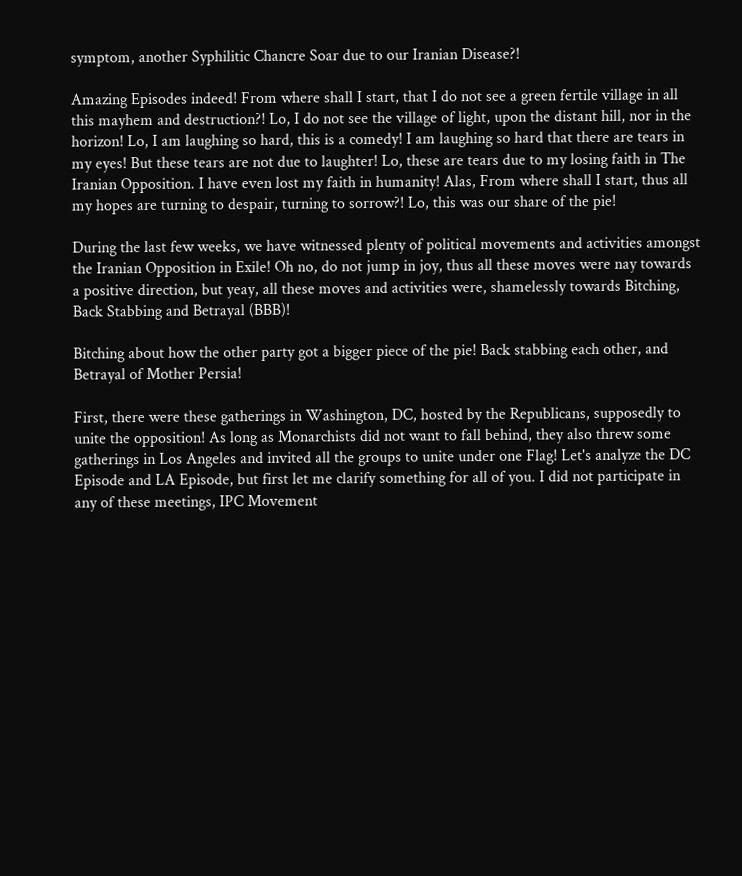symptom, another Syphilitic Chancre Soar due to our Iranian Disease?!

Amazing Episodes indeed! From where shall I start, that I do not see a green fertile village in all this mayhem and destruction?! Lo, I do not see the village of light, upon the distant hill, nor in the horizon! Lo, I am laughing so hard, this is a comedy! I am laughing so hard that there are tears in my eyes! But these tears are not due to laughter! Lo, these are tears due to my losing faith in The Iranian Opposition. I have even lost my faith in humanity! Alas, From where shall I start, thus all my hopes are turning to despair, turning to sorrow?! Lo, this was our share of the pie!

During the last few weeks, we have witnessed plenty of political movements and activities amongst the Iranian Opposition in Exile! Oh no, do not jump in joy, thus all these moves were nay towards a positive direction, but yeay, all these moves and activities were, shamelessly towards Bitching, Back Stabbing and Betrayal (BBB)!

Bitching about how the other party got a bigger piece of the pie! Back stabbing each other, and Betrayal of Mother Persia!

First, there were these gatherings in Washington, DC, hosted by the Republicans, supposedly to unite the opposition! As long as Monarchists did not want to fall behind, they also threw some gatherings in Los Angeles and invited all the groups to unite under one Flag! Let's analyze the DC Episode and LA Episode, but first let me clarify something for all of you. I did not participate in any of these meetings, IPC Movement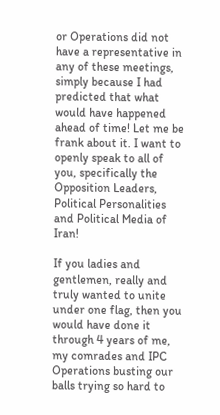or Operations did not have a representative in any of these meetings, simply because I had predicted that what would have happened ahead of time! Let me be frank about it. I want to openly speak to all of you, specifically the Opposition Leaders, Political Personalities and Political Media of Iran!

If you ladies and gentlemen, really and truly wanted to unite under one flag, then you would have done it through 4 years of me, my comrades and IPC Operations busting our balls trying so hard to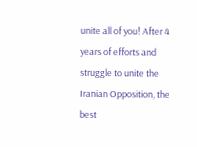unite all of you! After 4 years of efforts and struggle to unite the Iranian Opposition, the best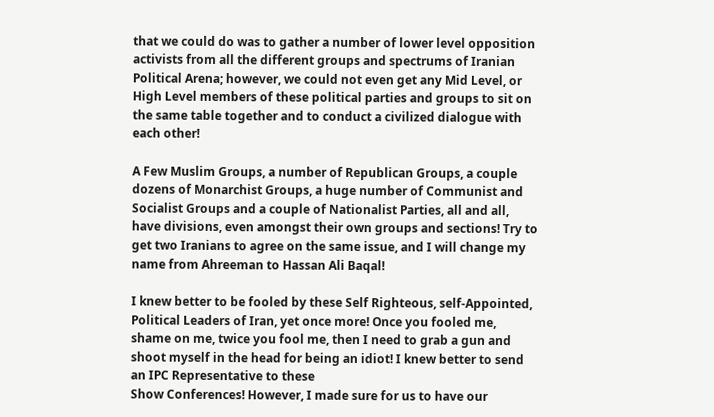that we could do was to gather a number of lower level opposition activists from all the different groups and spectrums of Iranian Political Arena; however, we could not even get any Mid Level, or High Level members of these political parties and groups to sit on the same table together and to conduct a civilized dialogue with each other!

A Few Muslim Groups, a number of Republican Groups, a couple dozens of Monarchist Groups, a huge number of Communist and Socialist Groups and a couple of Nationalist Parties, all and all, have divisions, even amongst their own groups and sections! Try to get two Iranians to agree on the same issue, and I will change my name from Ahreeman to Hassan Ali Baqal!

I knew better to be fooled by these Self Righteous, self-Appointed, Political Leaders of Iran, yet once more! Once you fooled me, shame on me, twice you fool me, then I need to grab a gun and shoot myself in the head for being an idiot! I knew better to send an IPC Representative to these
Show Conferences! However, I made sure for us to have our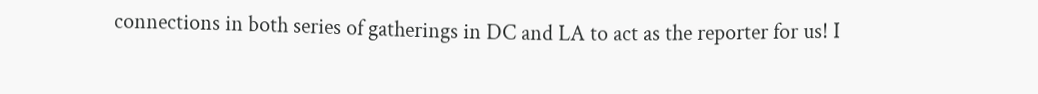connections in both series of gatherings in DC and LA to act as the reporter for us! I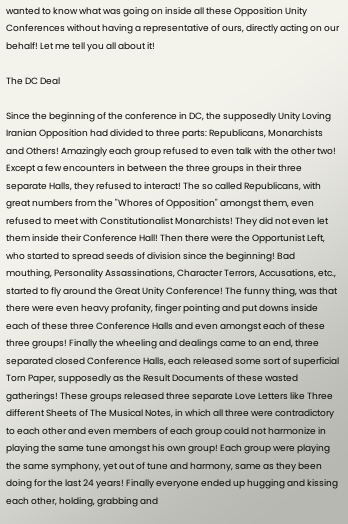wanted to know what was going on inside all these Opposition Unity Conferences without having a representative of ours, directly acting on our behalf! Let me tell you all about it!

The DC Deal

Since the beginning of the conference in DC, the supposedly Unity Loving Iranian Opposition had divided to three parts: Republicans, Monarchists and Others! Amazingly each group refused to even talk with the other two! Except a few encounters in between the three groups in their three separate Halls, they refused to interact! The so called Republicans, with great numbers from the "Whores of Opposition" amongst them, even refused to meet with Constitutionalist Monarchists! They did not even let them inside their Conference Hall! Then there were the Opportunist Left, who started to spread seeds of division since the beginning! Bad mouthing, Personality Assassinations, Character Terrors, Accusations, etc., started to fly around the Great Unity Conference! The funny thing, was that there were even heavy profanity, finger pointing and put downs inside each of these three Conference Halls and even amongst each of these three groups! Finally the wheeling and dealings came to an end, three separated closed Conference Halls, each released some sort of superficial Torn Paper, supposedly as the Result Documents of these wasted gatherings! These groups released three separate Love Letters like Three different Sheets of The Musical Notes, in which all three were contradictory to each other and even members of each group could not harmonize in playing the same tune amongst his own group! Each group were playing the same symphony, yet out of tune and harmony, same as they been doing for the last 24 years! Finally everyone ended up hugging and kissing each other, holding, grabbing and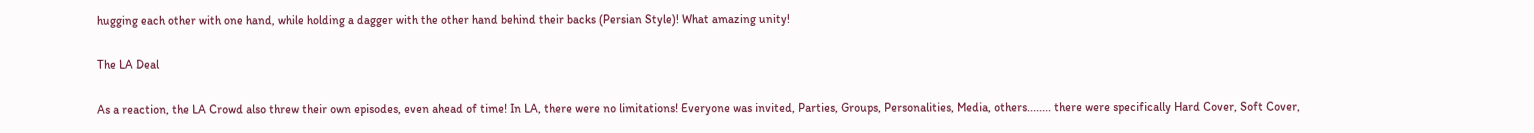hugging each other with one hand, while holding a dagger with the other hand behind their backs (Persian Style)! What amazing unity!

The LA Deal

As a reaction, the LA Crowd also threw their own episodes, even ahead of time! In LA, there were no limitations! Everyone was invited, Parties, Groups, Personalities, Media, others........ there were specifically Hard Cover, Soft Cover,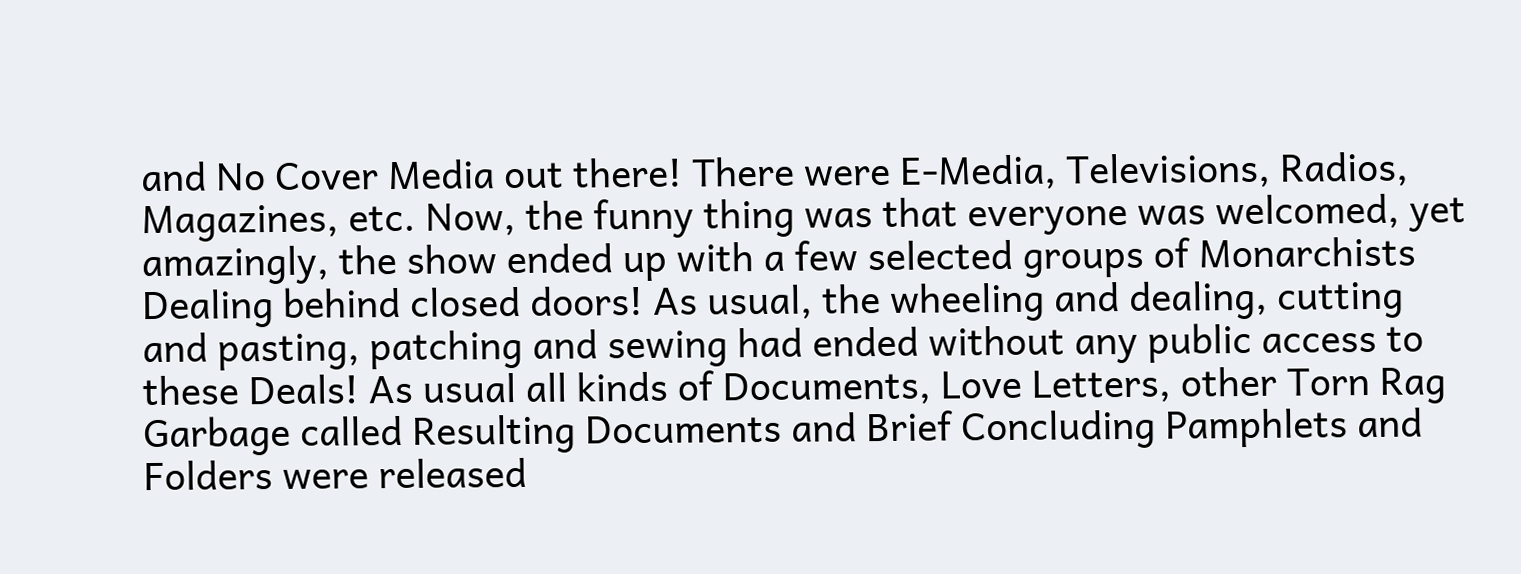and No Cover Media out there! There were E-Media, Televisions, Radios, Magazines, etc. Now, the funny thing was that everyone was welcomed, yet amazingly, the show ended up with a few selected groups of Monarchists Dealing behind closed doors! As usual, the wheeling and dealing, cutting and pasting, patching and sewing had ended without any public access to these Deals! As usual all kinds of Documents, Love Letters, other Torn Rag Garbage called Resulting Documents and Brief Concluding Pamphlets and Folders were released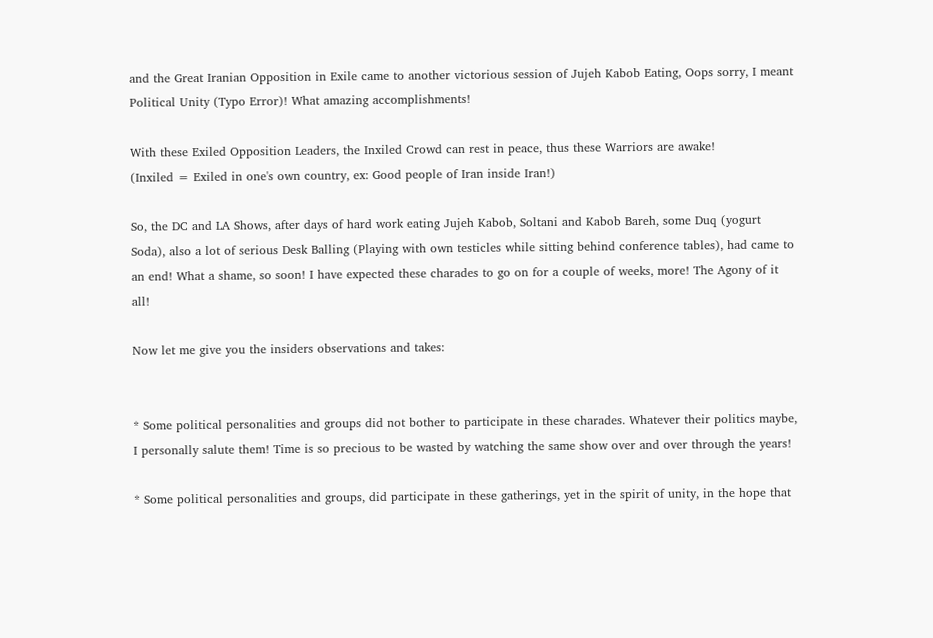and the Great Iranian Opposition in Exile came to another victorious session of Jujeh Kabob Eating, Oops sorry, I meant Political Unity (Typo Error)! What amazing accomplishments!

With these Exiled Opposition Leaders, the Inxiled Crowd can rest in peace, thus these Warriors are awake!
(Inxiled = Exiled in one's own country, ex: Good people of Iran inside Iran!)

So, the DC and LA Shows, after days of hard work eating Jujeh Kabob, Soltani and Kabob Bareh, some Duq (yogurt Soda), also a lot of serious Desk Balling (Playing with own testicles while sitting behind conference tables), had came to an end! What a shame, so soon! I have expected these charades to go on for a couple of weeks, more! The Agony of it all!

Now let me give you the insiders observations and takes:


* Some political personalities and groups did not bother to participate in these charades. Whatever their politics maybe, I personally salute them! Time is so precious to be wasted by watching the same show over and over through the years!

* Some political personalities and groups, did participate in these gatherings, yet in the spirit of unity, in the hope that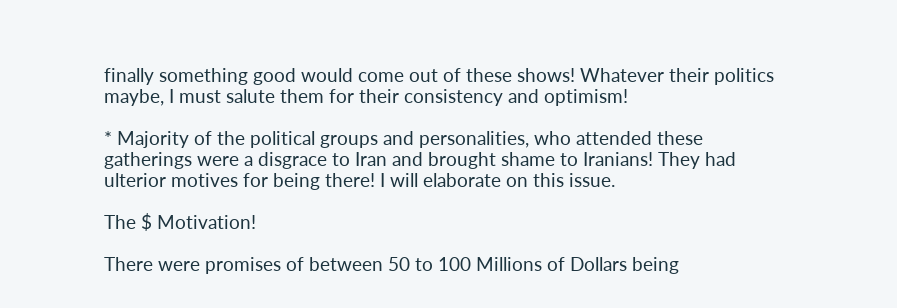finally something good would come out of these shows! Whatever their politics maybe, I must salute them for their consistency and optimism!

* Majority of the political groups and personalities, who attended these gatherings were a disgrace to Iran and brought shame to Iranians! They had ulterior motives for being there! I will elaborate on this issue.

The $ Motivation!

There were promises of between 50 to 100 Millions of Dollars being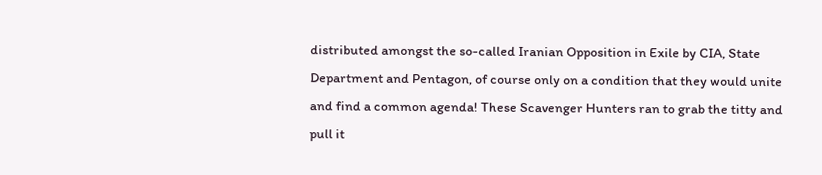distributed amongst the so-called Iranian Opposition in Exile by CIA, State Department and Pentagon, of course only on a condition that they would unite and find a common agenda! These Scavenger Hunters ran to grab the titty and pull it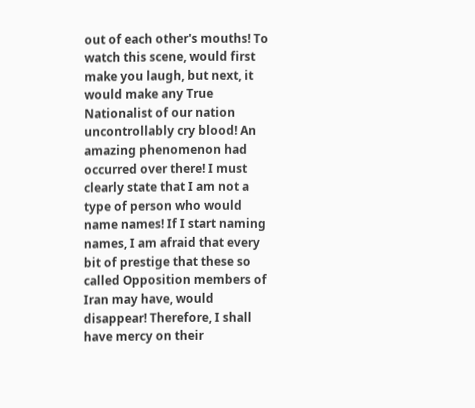out of each other's mouths! To watch this scene, would first make you laugh, but next, it would make any True Nationalist of our nation uncontrollably cry blood! An amazing phenomenon had occurred over there! I must clearly state that I am not a type of person who would name names! If I start naming names, I am afraid that every bit of prestige that these so called Opposition members of Iran may have, would disappear! Therefore, I shall have mercy on their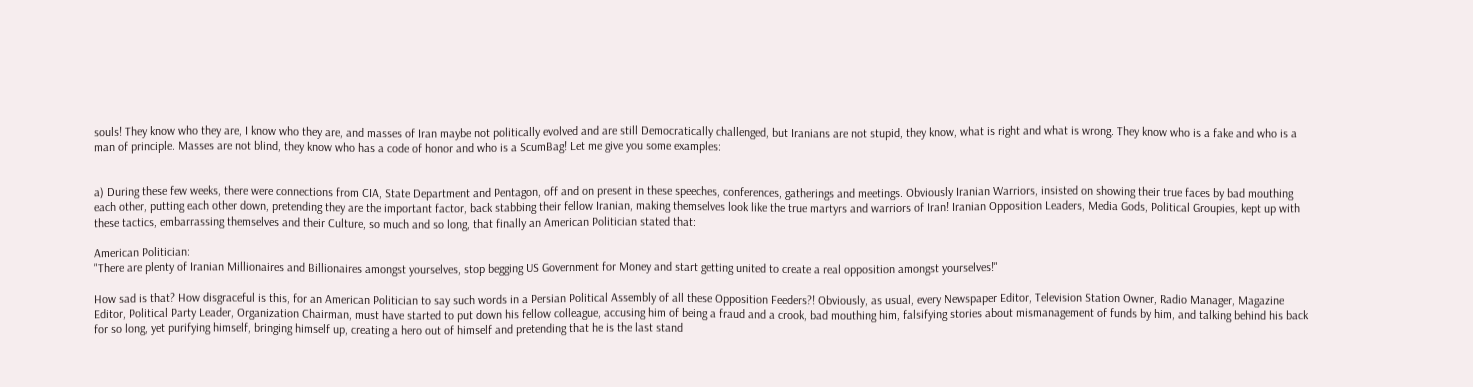souls! They know who they are, I know who they are, and masses of Iran maybe not politically evolved and are still Democratically challenged, but Iranians are not stupid, they know, what is right and what is wrong. They know who is a fake and who is a man of principle. Masses are not blind, they know who has a code of honor and who is a ScumBag! Let me give you some examples:


a) During these few weeks, there were connections from CIA, State Department and Pentagon, off and on present in these speeches, conferences, gatherings and meetings. Obviously Iranian Warriors, insisted on showing their true faces by bad mouthing each other, putting each other down, pretending they are the important factor, back stabbing their fellow Iranian, making themselves look like the true martyrs and warriors of Iran! Iranian Opposition Leaders, Media Gods, Political Groupies, kept up with these tactics, embarrassing themselves and their Culture, so much and so long, that finally an American Politician stated that:

American Politician:
"There are plenty of Iranian Millionaires and Billionaires amongst yourselves, stop begging US Government for Money and start getting united to create a real opposition amongst yourselves!"

How sad is that? How disgraceful is this, for an American Politician to say such words in a Persian Political Assembly of all these Opposition Feeders?! Obviously, as usual, every Newspaper Editor, Television Station Owner, Radio Manager, Magazine Editor, Political Party Leader, Organization Chairman, must have started to put down his fellow colleague, accusing him of being a fraud and a crook, bad mouthing him, falsifying stories about mismanagement of funds by him, and talking behind his back for so long, yet purifying himself, bringing himself up, creating a hero out of himself and pretending that he is the last stand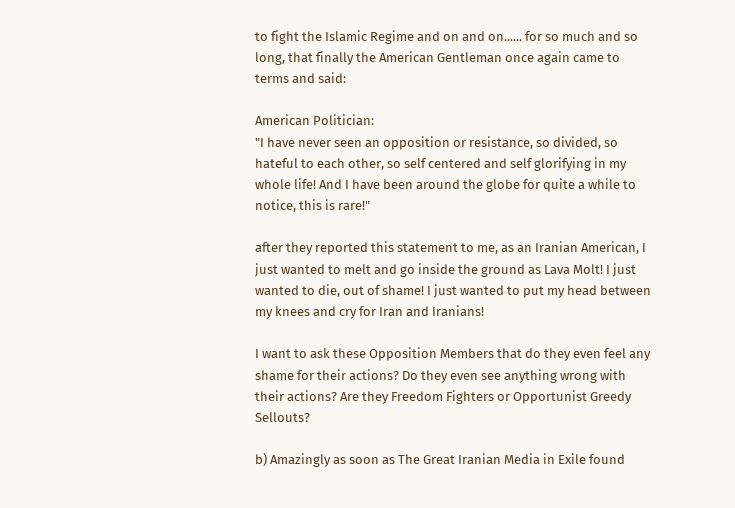to fight the Islamic Regime and on and on...... for so much and so long, that finally the American Gentleman once again came to terms and said:

American Politician:
"I have never seen an opposition or resistance, so divided, so hateful to each other, so self centered and self glorifying in my whole life! And I have been around the globe for quite a while to notice, this is rare!"

after they reported this statement to me, as an Iranian American, I just wanted to melt and go inside the ground as Lava Molt! I just wanted to die, out of shame! I just wanted to put my head between my knees and cry for Iran and Iranians!

I want to ask these Opposition Members that do they even feel any shame for their actions? Do they even see anything wrong with their actions? Are they Freedom Fighters or Opportunist Greedy Sellouts?

b) Amazingly as soon as The Great Iranian Media in Exile found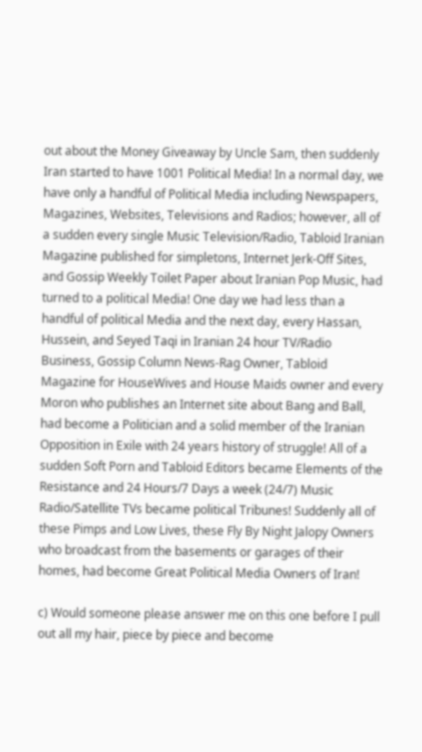out about the Money Giveaway by Uncle Sam, then suddenly Iran started to have 1001 Political Media! In a normal day, we have only a handful of Political Media including Newspapers, Magazines, Websites, Televisions and Radios; however, all of a sudden every single Music Television/Radio, Tabloid Iranian Magazine published for simpletons, Internet Jerk-Off Sites, and Gossip Weekly Toilet Paper about Iranian Pop Music, had turned to a political Media! One day we had less than a handful of political Media and the next day, every Hassan, Hussein, and Seyed Taqi in Iranian 24 hour TV/Radio Business, Gossip Column News-Rag Owner, Tabloid Magazine for HouseWives and House Maids owner and every Moron who publishes an Internet site about Bang and Ball, had become a Politician and a solid member of the Iranian Opposition in Exile with 24 years history of struggle! All of a sudden Soft Porn and Tabloid Editors became Elements of the Resistance and 24 Hours/7 Days a week (24/7) Music Radio/Satellite TVs became political Tribunes! Suddenly all of these Pimps and Low Lives, these Fly By Night Jalopy Owners who broadcast from the basements or garages of their homes, had become Great Political Media Owners of Iran!

c) Would someone please answer me on this one before I pull out all my hair, piece by piece and become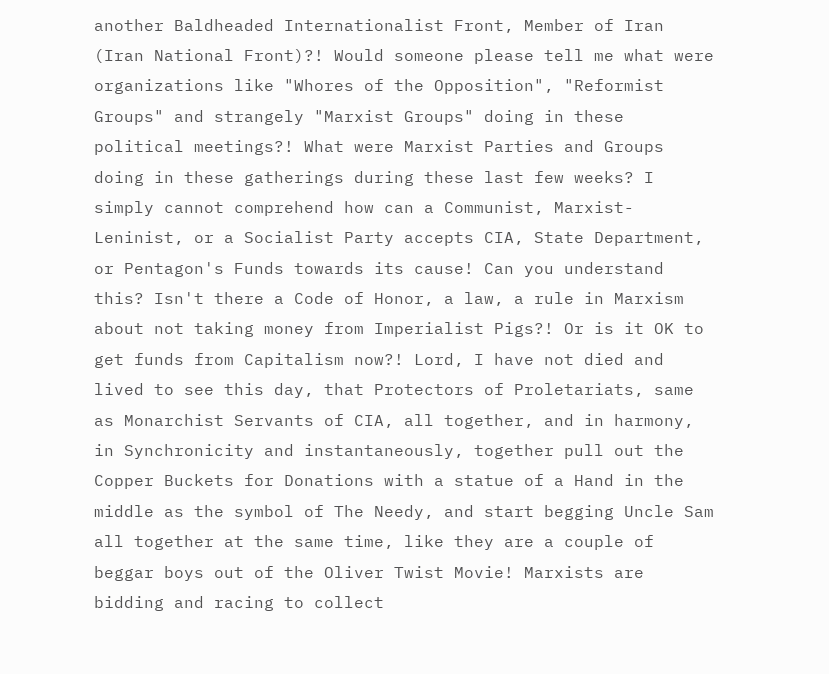another Baldheaded Internationalist Front, Member of Iran (Iran National Front)?! Would someone please tell me what were organizations like "Whores of the Opposition", "Reformist Groups" and strangely "Marxist Groups" doing in these political meetings?! What were Marxist Parties and Groups doing in these gatherings during these last few weeks? I simply cannot comprehend how can a Communist, Marxist-Leninist, or a Socialist Party accepts CIA, State Department, or Pentagon's Funds towards its cause! Can you understand this? Isn't there a Code of Honor, a law, a rule in Marxism about not taking money from Imperialist Pigs?! Or is it OK to get funds from Capitalism now?! Lord, I have not died and lived to see this day, that Protectors of Proletariats, same as Monarchist Servants of CIA, all together, and in harmony, in Synchronicity and instantaneously, together pull out the Copper Buckets for Donations with a statue of a Hand in the middle as the symbol of The Needy, and start begging Uncle Sam all together at the same time, like they are a couple of beggar boys out of the Oliver Twist Movie! Marxists are bidding and racing to collect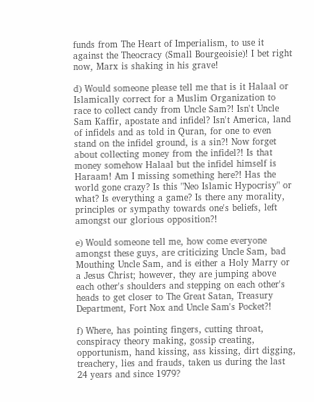funds from The Heart of Imperialism, to use it against the Theocracy (Small Bourgeoisie)! I bet right now, Marx is shaking in his grave!

d) Would someone please tell me that is it Halaal or Islamically correct for a Muslim Organization to race to collect candy from Uncle Sam?! Isn't Uncle Sam Kaffir, apostate and infidel? Isn't America, land of infidels and as told in Quran, for one to even stand on the infidel ground, is a sin?! Now forget about collecting money from the infidel?! Is that money somehow Halaal but the infidel himself is Haraam! Am I missing something here?! Has the world gone crazy? Is this "Neo Islamic Hypocrisy" or what? Is everything a game? Is there any morality, principles or sympathy towards one's beliefs, left amongst our glorious opposition?!

e) Would someone tell me, how come everyone amongst these guys, are criticizing Uncle Sam, bad Mouthing Uncle Sam, and is either a Holy Marry or a Jesus Christ; however, they are jumping above each other's shoulders and stepping on each other's heads to get closer to The Great Satan, Treasury Department, Fort Nox and Uncle Sam's Pocket?!

f) Where, has pointing fingers, cutting throat, conspiracy theory making, gossip creating, opportunism, hand kissing, ass kissing, dirt digging, treachery, lies and frauds, taken us during the last 24 years and since 1979?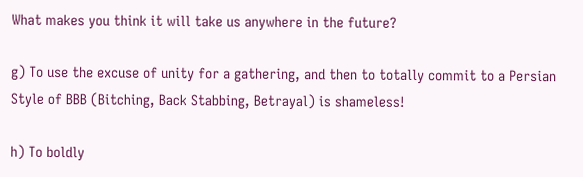What makes you think it will take us anywhere in the future?

g) To use the excuse of unity for a gathering, and then to totally commit to a Persian Style of BBB (Bitching, Back Stabbing, Betrayal) is shameless!

h) To boldly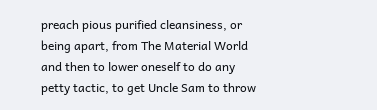preach pious purified cleansiness, or being apart, from The Material World and then to lower oneself to do any petty tactic, to get Uncle Sam to throw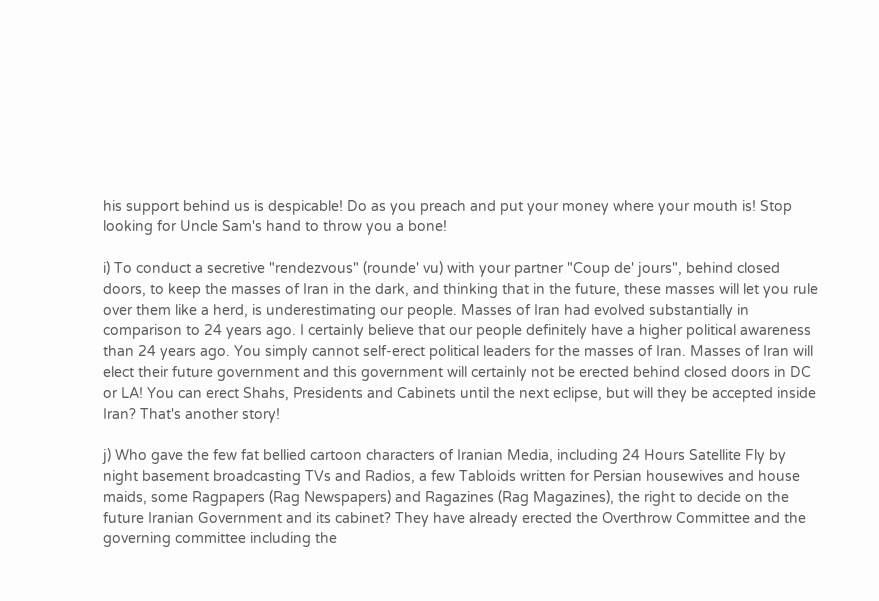his support behind us is despicable! Do as you preach and put your money where your mouth is! Stop looking for Uncle Sam's hand to throw you a bone!

i) To conduct a secretive "rendezvous" (rounde' vu) with your partner "Coup de' jours", behind closed doors, to keep the masses of Iran in the dark, and thinking that in the future, these masses will let you rule over them like a herd, is underestimating our people. Masses of Iran had evolved substantially in comparison to 24 years ago. I certainly believe that our people definitely have a higher political awareness than 24 years ago. You simply cannot self-erect political leaders for the masses of Iran. Masses of Iran will elect their future government and this government will certainly not be erected behind closed doors in DC or LA! You can erect Shahs, Presidents and Cabinets until the next eclipse, but will they be accepted inside Iran? That's another story!

j) Who gave the few fat bellied cartoon characters of Iranian Media, including 24 Hours Satellite Fly by night basement broadcasting TVs and Radios, a few Tabloids written for Persian housewives and house maids, some Ragpapers (Rag Newspapers) and Ragazines (Rag Magazines), the right to decide on the future Iranian Government and its cabinet? They have already erected the Overthrow Committee and the governing committee including the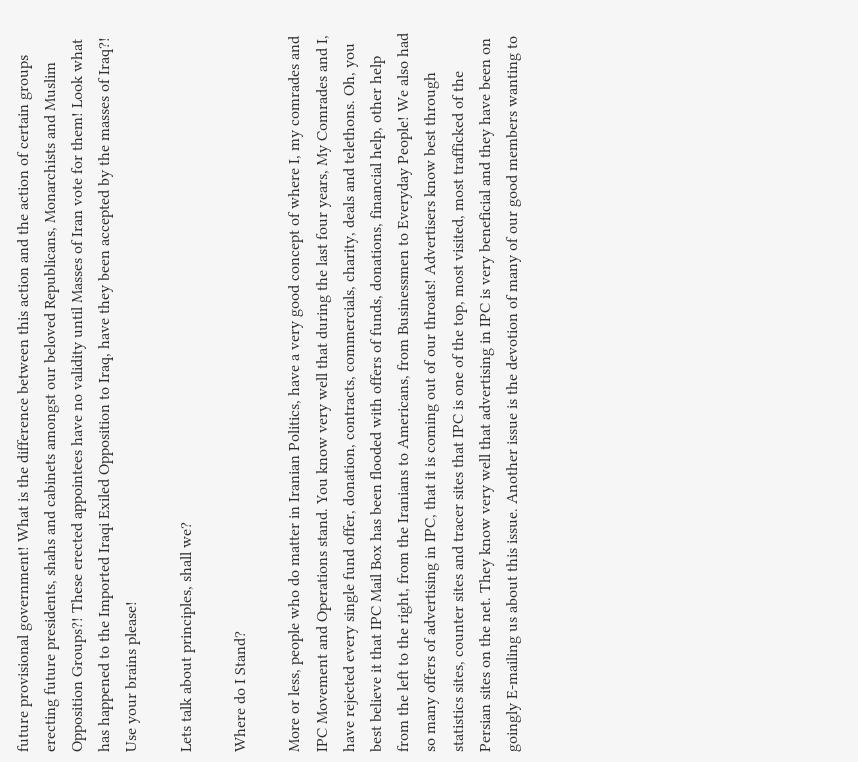future provisional government! What is the difference between this action and the action of certain groups erecting future presidents, shahs and cabinets amongst our beloved Republicans, Monarchists and Muslim Opposition Groups?! These erected appointees have no validity until Masses of Iran vote for them! Look what has happened to the Imported Iraqi Exiled Opposition to Iraq, have they been accepted by the masses of Iraq?! Use your brains please!

Lets talk about principles, shall we?

Where do I Stand?

More or less, people who do matter in Iranian Politics, have a very good concept of where I, my comrades and IPC Movement and Operations stand. You know very well that during the last four years, My Comrades and I, have rejected every single fund offer, donation, contracts, commercials, charity, deals and telethons. Oh, you best believe it that IPC Mail Box has been flooded with offers of funds, donations, financial help, other help from the left to the right, from the Iranians to Americans, from Businessmen to Everyday People! We also had so many offers of advertising in IPC, that it is coming out of our throats! Advertisers know best through statistics sites, counter sites and tracer sites that IPC is one of the top, most visited, most trafficked of the Persian sites on the net. They know very well that advertising in IPC is very beneficial and they have been on goingly E-mailing us about this issue. Another issue is the devotion of many of our good members wanting to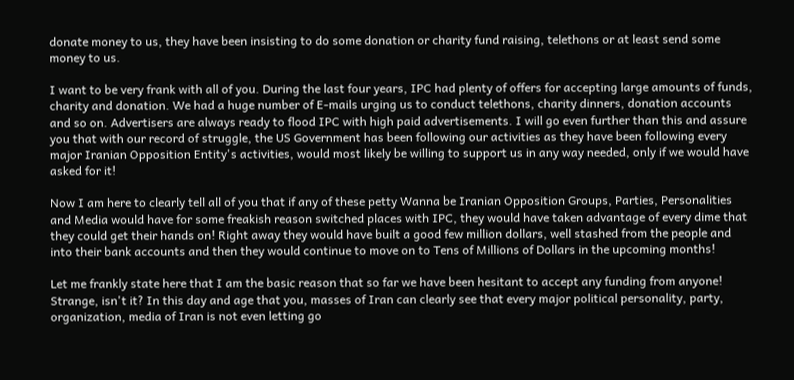donate money to us, they have been insisting to do some donation or charity fund raising, telethons or at least send some money to us.

I want to be very frank with all of you. During the last four years, IPC had plenty of offers for accepting large amounts of funds, charity and donation. We had a huge number of E-mails urging us to conduct telethons, charity dinners, donation accounts and so on. Advertisers are always ready to flood IPC with high paid advertisements. I will go even further than this and assure you that with our record of struggle, the US Government has been following our activities as they have been following every major Iranian Opposition Entity's activities, would most likely be willing to support us in any way needed, only if we would have asked for it!

Now I am here to clearly tell all of you that if any of these petty Wanna be Iranian Opposition Groups, Parties, Personalities and Media would have for some freakish reason switched places with IPC, they would have taken advantage of every dime that they could get their hands on! Right away they would have built a good few million dollars, well stashed from the people and into their bank accounts and then they would continue to move on to Tens of Millions of Dollars in the upcoming months!

Let me frankly state here that I am the basic reason that so far we have been hesitant to accept any funding from anyone! Strange, isn't it? In this day and age that you, masses of Iran can clearly see that every major political personality, party, organization, media of Iran is not even letting go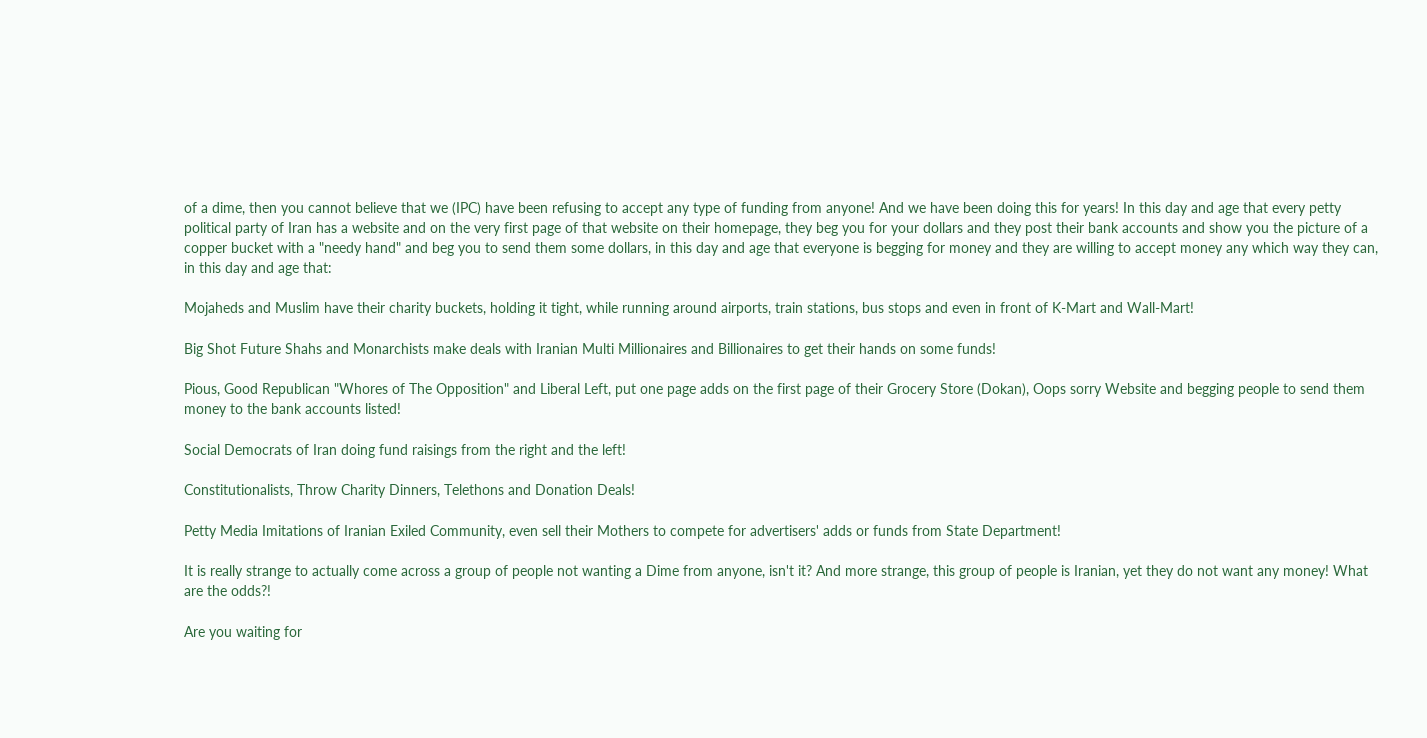of a dime, then you cannot believe that we (IPC) have been refusing to accept any type of funding from anyone! And we have been doing this for years! In this day and age that every petty political party of Iran has a website and on the very first page of that website on their homepage, they beg you for your dollars and they post their bank accounts and show you the picture of a copper bucket with a "needy hand" and beg you to send them some dollars, in this day and age that everyone is begging for money and they are willing to accept money any which way they can, in this day and age that:

Mojaheds and Muslim have their charity buckets, holding it tight, while running around airports, train stations, bus stops and even in front of K-Mart and Wall-Mart!

Big Shot Future Shahs and Monarchists make deals with Iranian Multi Millionaires and Billionaires to get their hands on some funds!

Pious, Good Republican "Whores of The Opposition" and Liberal Left, put one page adds on the first page of their Grocery Store (Dokan), Oops sorry Website and begging people to send them money to the bank accounts listed!

Social Democrats of Iran doing fund raisings from the right and the left!

Constitutionalists, Throw Charity Dinners, Telethons and Donation Deals!

Petty Media Imitations of Iranian Exiled Community, even sell their Mothers to compete for advertisers' adds or funds from State Department!

It is really strange to actually come across a group of people not wanting a Dime from anyone, isn't it? And more strange, this group of people is Iranian, yet they do not want any money! What are the odds?!

Are you waiting for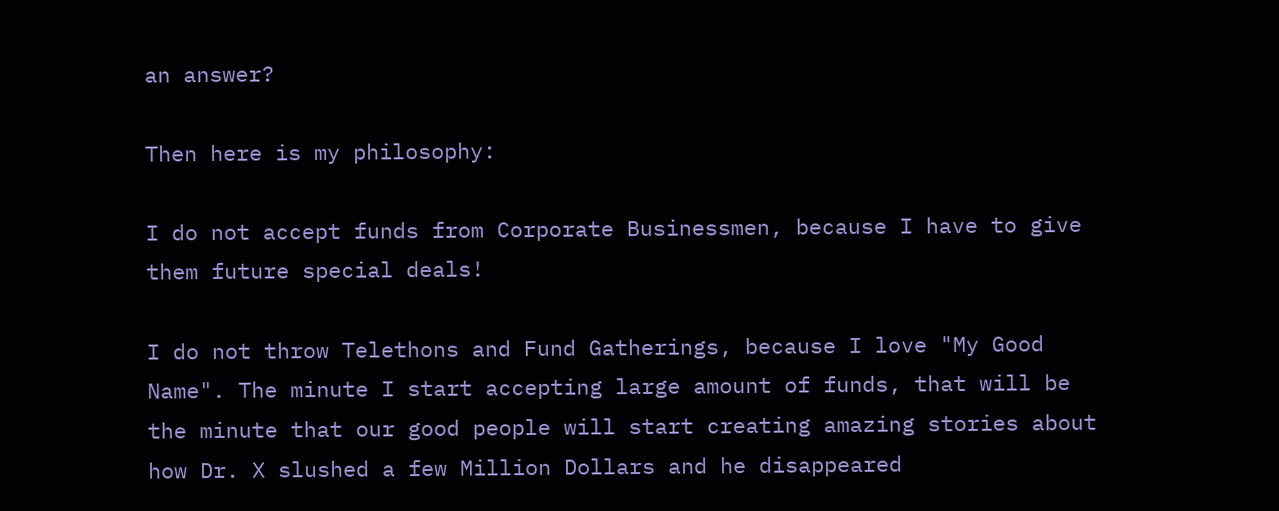an answer?

Then here is my philosophy:

I do not accept funds from Corporate Businessmen, because I have to give them future special deals!

I do not throw Telethons and Fund Gatherings, because I love "My Good Name". The minute I start accepting large amount of funds, that will be the minute that our good people will start creating amazing stories about how Dr. X slushed a few Million Dollars and he disappeared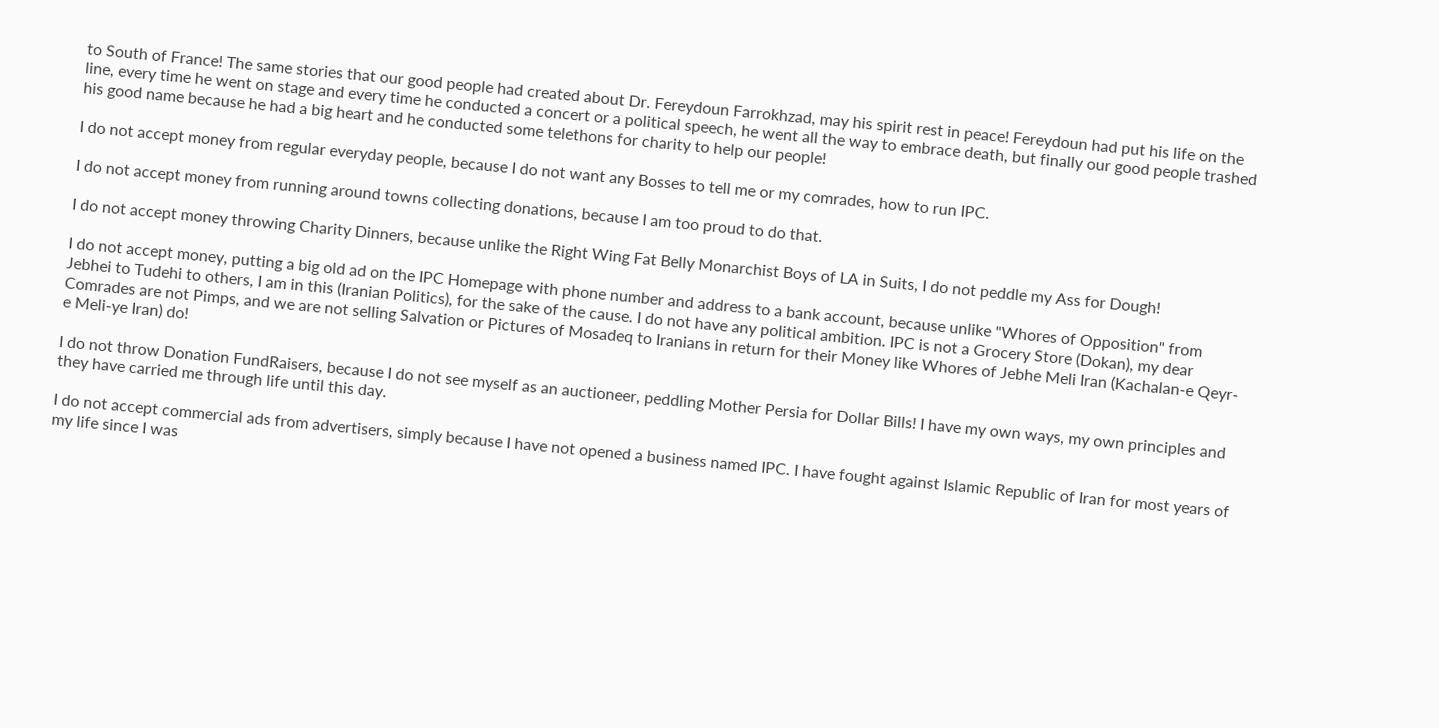to South of France! The same stories that our good people had created about Dr. Fereydoun Farrokhzad, may his spirit rest in peace! Fereydoun had put his life on the line, every time he went on stage and every time he conducted a concert or a political speech, he went all the way to embrace death, but finally our good people trashed his good name because he had a big heart and he conducted some telethons for charity to help our people!

I do not accept money from regular everyday people, because I do not want any Bosses to tell me or my comrades, how to run IPC.

I do not accept money from running around towns collecting donations, because I am too proud to do that.

I do not accept money throwing Charity Dinners, because unlike the Right Wing Fat Belly Monarchist Boys of LA in Suits, I do not peddle my Ass for Dough!

I do not accept money, putting a big old ad on the IPC Homepage with phone number and address to a bank account, because unlike "Whores of Opposition" from Jebhei to Tudehi to others, I am in this (Iranian Politics), for the sake of the cause. I do not have any political ambition. IPC is not a Grocery Store (Dokan), my dear Comrades are not Pimps, and we are not selling Salvation or Pictures of Mosadeq to Iranians in return for their Money like Whores of Jebhe Meli Iran (Kachalan-e Qeyr-e Meli-ye Iran) do!

I do not throw Donation FundRaisers, because I do not see myself as an auctioneer, peddling Mother Persia for Dollar Bills! I have my own ways, my own principles and they have carried me through life until this day.

I do not accept commercial ads from advertisers, simply because I have not opened a business named IPC. I have fought against Islamic Republic of Iran for most years of my life since I was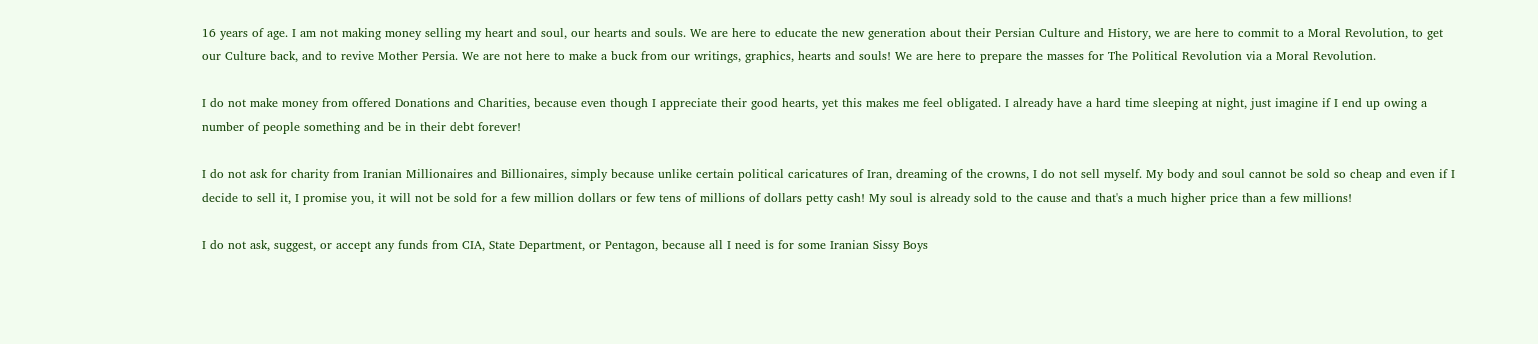16 years of age. I am not making money selling my heart and soul, our hearts and souls. We are here to educate the new generation about their Persian Culture and History, we are here to commit to a Moral Revolution, to get our Culture back, and to revive Mother Persia. We are not here to make a buck from our writings, graphics, hearts and souls! We are here to prepare the masses for The Political Revolution via a Moral Revolution.

I do not make money from offered Donations and Charities, because even though I appreciate their good hearts, yet this makes me feel obligated. I already have a hard time sleeping at night, just imagine if I end up owing a number of people something and be in their debt forever!

I do not ask for charity from Iranian Millionaires and Billionaires, simply because unlike certain political caricatures of Iran, dreaming of the crowns, I do not sell myself. My body and soul cannot be sold so cheap and even if I decide to sell it, I promise you, it will not be sold for a few million dollars or few tens of millions of dollars petty cash! My soul is already sold to the cause and that's a much higher price than a few millions!

I do not ask, suggest, or accept any funds from CIA, State Department, or Pentagon, because all I need is for some Iranian Sissy Boys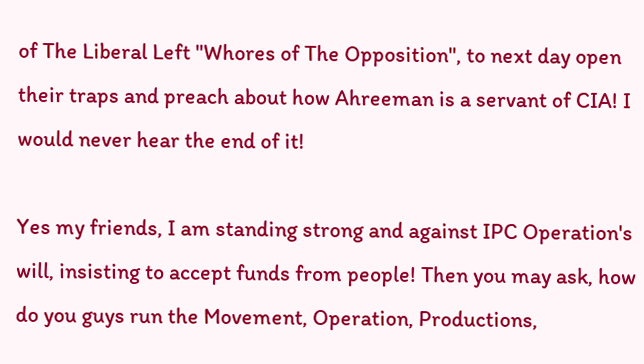of The Liberal Left "Whores of The Opposition", to next day open their traps and preach about how Ahreeman is a servant of CIA! I would never hear the end of it!

Yes my friends, I am standing strong and against IPC Operation's will, insisting to accept funds from people! Then you may ask, how do you guys run the Movement, Operation, Productions,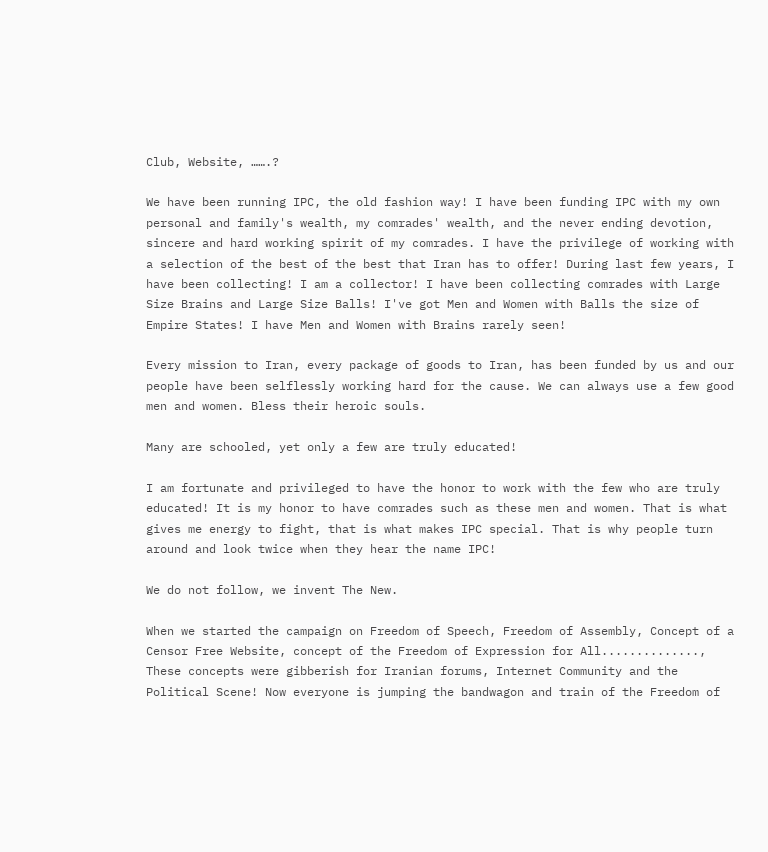Club, Website, …….?

We have been running IPC, the old fashion way! I have been funding IPC with my own personal and family's wealth, my comrades' wealth, and the never ending devotion, sincere and hard working spirit of my comrades. I have the privilege of working with a selection of the best of the best that Iran has to offer! During last few years, I have been collecting! I am a collector! I have been collecting comrades with Large Size Brains and Large Size Balls! I've got Men and Women with Balls the size of Empire States! I have Men and Women with Brains rarely seen!

Every mission to Iran, every package of goods to Iran, has been funded by us and our people have been selflessly working hard for the cause. We can always use a few good men and women. Bless their heroic souls.

Many are schooled, yet only a few are truly educated!

I am fortunate and privileged to have the honor to work with the few who are truly educated! It is my honor to have comrades such as these men and women. That is what gives me energy to fight, that is what makes IPC special. That is why people turn around and look twice when they hear the name IPC!

We do not follow, we invent The New.

When we started the campaign on Freedom of Speech, Freedom of Assembly, Concept of a Censor Free Website, concept of the Freedom of Expression for All.............., These concepts were gibberish for Iranian forums, Internet Community and the Political Scene! Now everyone is jumping the bandwagon and train of the Freedom of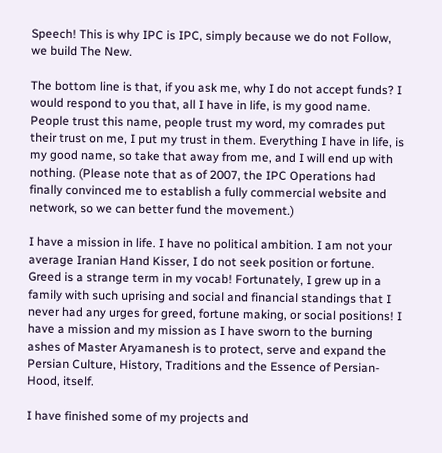Speech! This is why IPC is IPC, simply because we do not Follow, we build The New.

The bottom line is that, if you ask me, why I do not accept funds? I would respond to you that, all I have in life, is my good name. People trust this name, people trust my word, my comrades put their trust on me, I put my trust in them. Everything I have in life, is my good name, so take that away from me, and I will end up with nothing. (Please note that as of 2007, the IPC Operations had finally convinced me to establish a fully commercial website and network, so we can better fund the movement.)

I have a mission in life. I have no political ambition. I am not your average Iranian Hand Kisser, I do not seek position or fortune. Greed is a strange term in my vocab! Fortunately, I grew up in a family with such uprising and social and financial standings that I never had any urges for greed, fortune making, or social positions! I have a mission and my mission as I have sworn to the burning ashes of Master Aryamanesh is to protect, serve and expand the Persian Culture, History, Traditions and the Essence of Persian-Hood, itself.

I have finished some of my projects and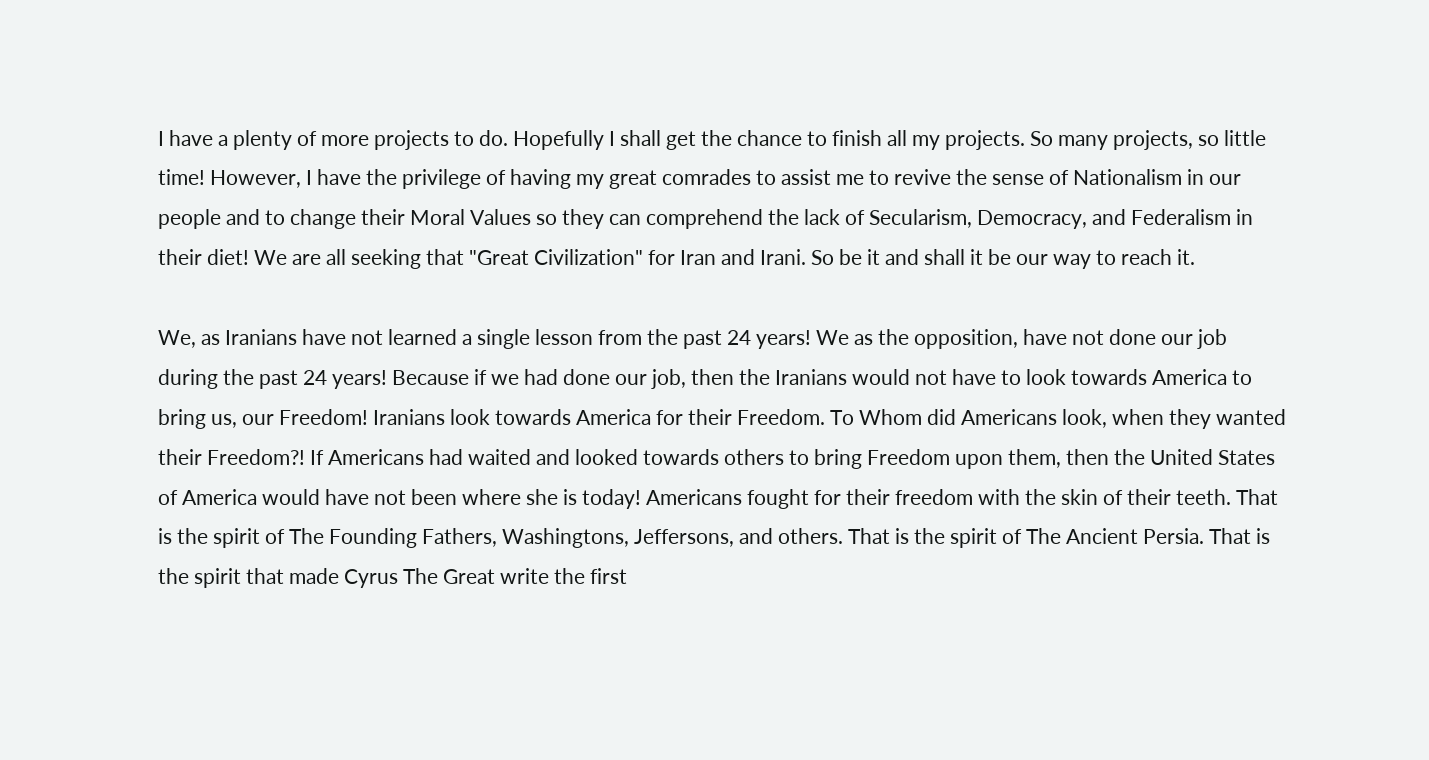I have a plenty of more projects to do. Hopefully I shall get the chance to finish all my projects. So many projects, so little time! However, I have the privilege of having my great comrades to assist me to revive the sense of Nationalism in our people and to change their Moral Values so they can comprehend the lack of Secularism, Democracy, and Federalism in their diet! We are all seeking that "Great Civilization" for Iran and Irani. So be it and shall it be our way to reach it.

We, as Iranians have not learned a single lesson from the past 24 years! We as the opposition, have not done our job during the past 24 years! Because if we had done our job, then the Iranians would not have to look towards America to bring us, our Freedom! Iranians look towards America for their Freedom. To Whom did Americans look, when they wanted their Freedom?! If Americans had waited and looked towards others to bring Freedom upon them, then the United States of America would have not been where she is today! Americans fought for their freedom with the skin of their teeth. That is the spirit of The Founding Fathers, Washingtons, Jeffersons, and others. That is the spirit of The Ancient Persia. That is the spirit that made Cyrus The Great write the first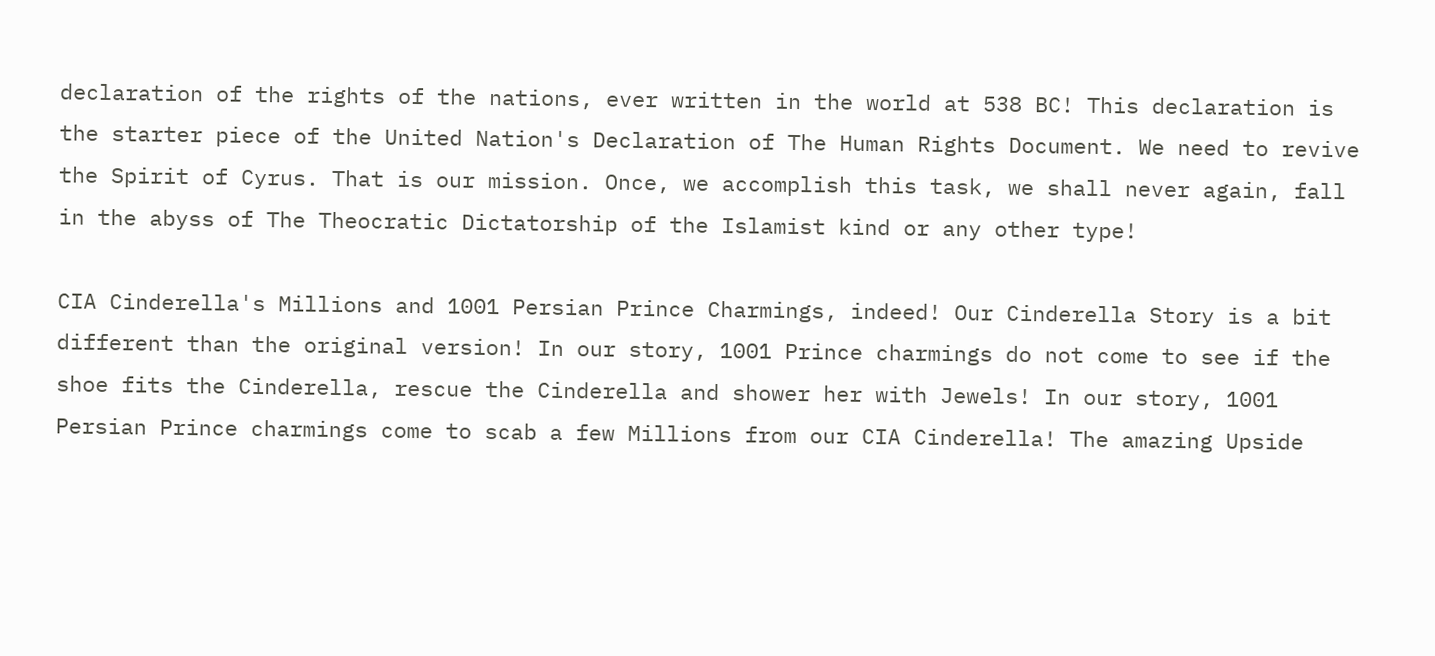declaration of the rights of the nations, ever written in the world at 538 BC! This declaration is the starter piece of the United Nation's Declaration of The Human Rights Document. We need to revive the Spirit of Cyrus. That is our mission. Once, we accomplish this task, we shall never again, fall in the abyss of The Theocratic Dictatorship of the Islamist kind or any other type!

CIA Cinderella's Millions and 1001 Persian Prince Charmings, indeed! Our Cinderella Story is a bit different than the original version! In our story, 1001 Prince charmings do not come to see if the shoe fits the Cinderella, rescue the Cinderella and shower her with Jewels! In our story, 1001 Persian Prince charmings come to scab a few Millions from our CIA Cinderella! The amazing Upside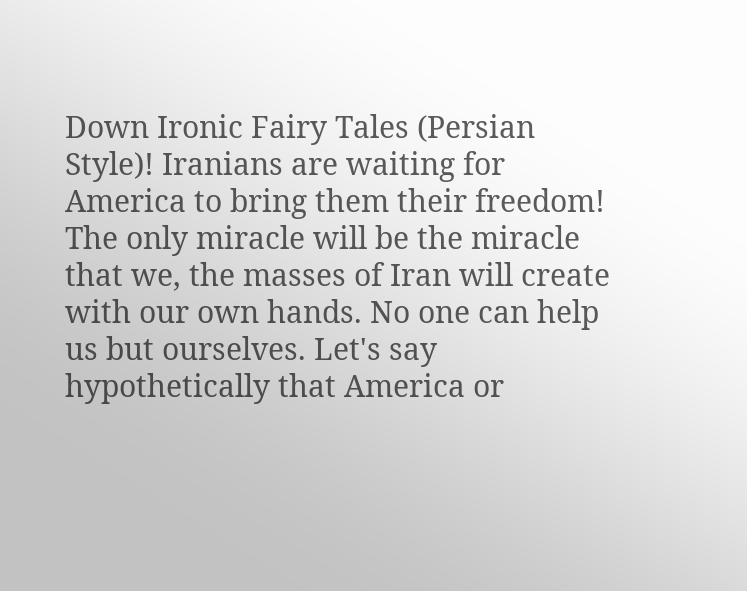Down Ironic Fairy Tales (Persian Style)! Iranians are waiting for America to bring them their freedom! The only miracle will be the miracle that we, the masses of Iran will create with our own hands. No one can help us but ourselves. Let's say hypothetically that America or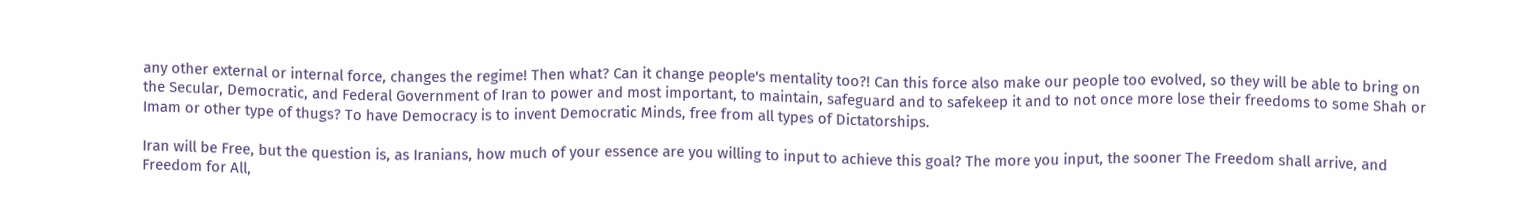any other external or internal force, changes the regime! Then what? Can it change people's mentality too?! Can this force also make our people too evolved, so they will be able to bring on the Secular, Democratic, and Federal Government of Iran to power and most important, to maintain, safeguard and to safekeep it and to not once more lose their freedoms to some Shah or Imam or other type of thugs? To have Democracy is to invent Democratic Minds, free from all types of Dictatorships.

Iran will be Free, but the question is, as Iranians, how much of your essence are you willing to input to achieve this goal? The more you input, the sooner The Freedom shall arrive, and Freedom for All,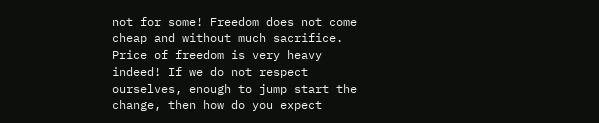not for some! Freedom does not come cheap and without much sacrifice. Price of freedom is very heavy indeed! If we do not respect ourselves, enough to jump start the change, then how do you expect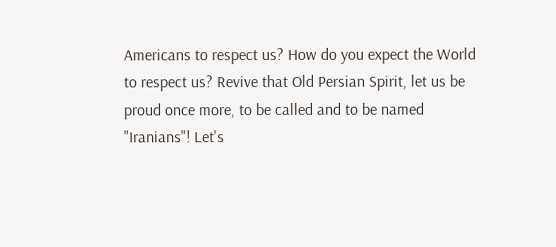Americans to respect us? How do you expect the World to respect us? Revive that Old Persian Spirit, let us be proud once more, to be called and to be named "Iranians"! Let's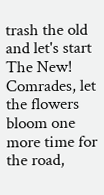trash the old and let's start The New! Comrades, let the flowers bloom one more time for the road,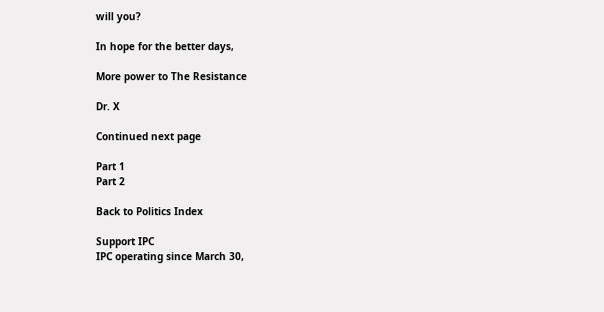will you?

In hope for the better days,

More power to The Resistance

Dr. X

Continued next page

Part 1
Part 2

Back to Politics Index

Support IPC
IPC operating since March 30,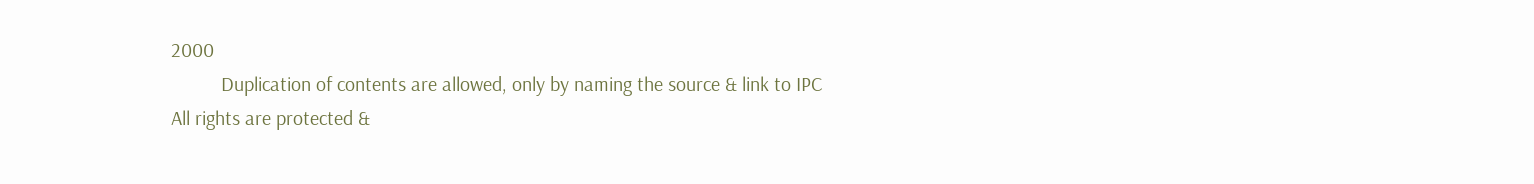2000
          Duplication of contents are allowed, only by naming the source & link to IPC
All rights are protected &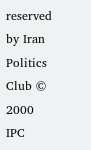reserved by Iran Politics Club © 2000 IPC